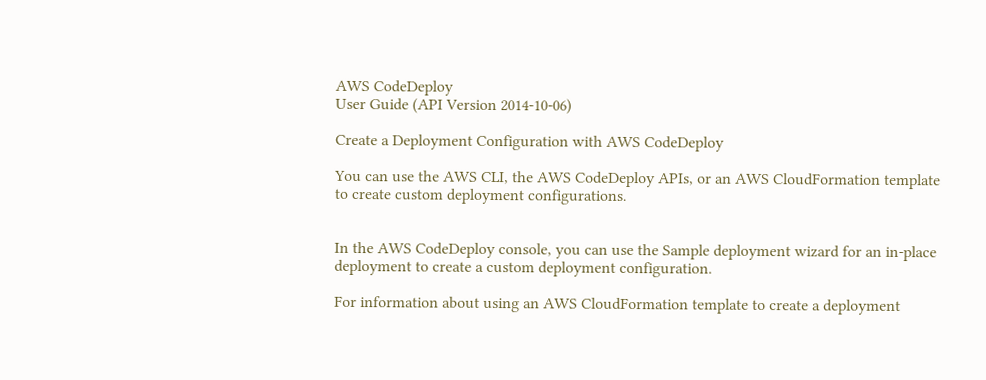AWS CodeDeploy
User Guide (API Version 2014-10-06)

Create a Deployment Configuration with AWS CodeDeploy

You can use the AWS CLI, the AWS CodeDeploy APIs, or an AWS CloudFormation template to create custom deployment configurations.


In the AWS CodeDeploy console, you can use the Sample deployment wizard for an in-place deployment to create a custom deployment configuration.

For information about using an AWS CloudFormation template to create a deployment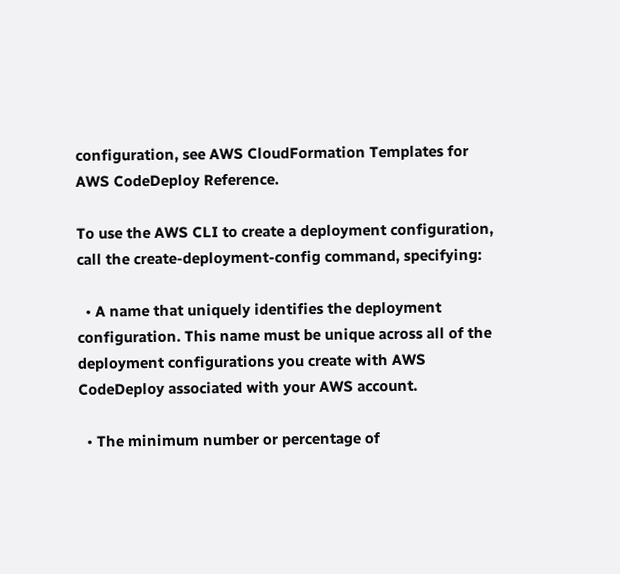configuration, see AWS CloudFormation Templates for AWS CodeDeploy Reference.

To use the AWS CLI to create a deployment configuration, call the create-deployment-config command, specifying:

  • A name that uniquely identifies the deployment configuration. This name must be unique across all of the deployment configurations you create with AWS CodeDeploy associated with your AWS account.

  • The minimum number or percentage of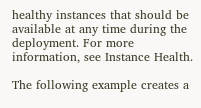healthy instances that should be available at any time during the deployment. For more information, see Instance Health.

The following example creates a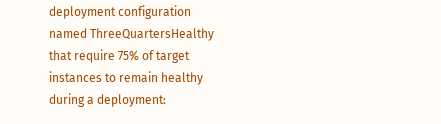deployment configuration named ThreeQuartersHealthy that require 75% of target instances to remain healthy during a deployment: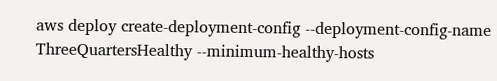aws deploy create-deployment-config --deployment-config-name ThreeQuartersHealthy --minimum-healthy-hosts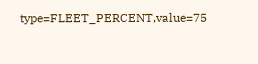type=FLEET_PERCENT,value=75